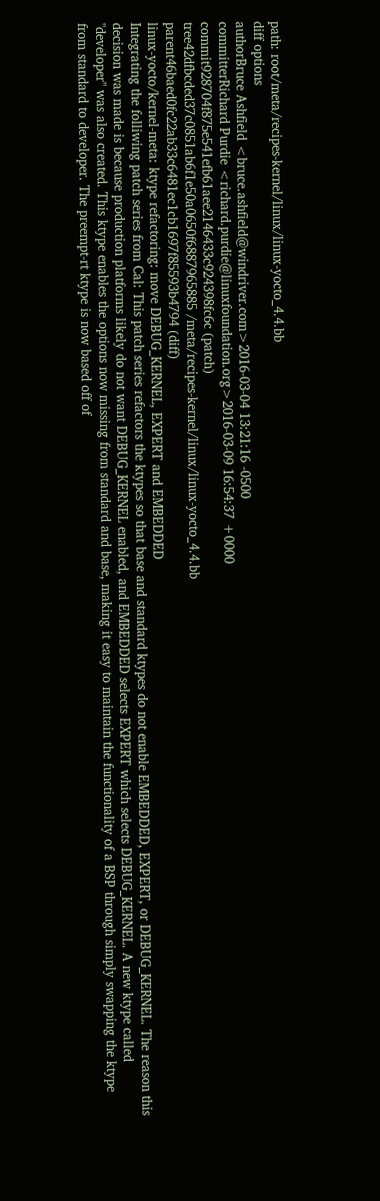path: root/meta/recipes-kernel/linux/linux-yocto_4.4.bb
diff options
authorBruce Ashfield <bruce.ashfield@windriver.com>2016-03-04 13:21:16 -0500
committerRichard Purdie <richard.purdie@linuxfoundation.org>2016-03-09 16:54:37 +0000
commit928704f875e541efb61aee2146433c924398fc6c (patch)
tree42dfbcded37c0851ab6f1e50a0650f6887965885 /meta/recipes-kernel/linux/linux-yocto_4.4.bb
parent46baed0fc22ab33c6481ec1cb1697f85593b4794 (diff)
linux-yocto/kernel-meta: ktype refactoring: move DEBUG_KERNEL, EXPERT and EMBEDDED
Integrating the folliwing patch series from Cal: This patch series refactors the ktypes so that base and standard ktypes do not enable EMBEDDED, EXPERT, or DEBUG_KERNEL. The reason this decision was made is because production platforms likely do not want DEBUG_KERNEL enabled, and EMBEDDED selects EXPERT which selects DEBUG_KERNEL. A new ktype called "developer" was also created. This ktype enables the options now missing from standard and base, making it easy to maintain the functionality of a BSP through simply swapping the ktype from standard to developer. The preempt-rt ktype is now based off of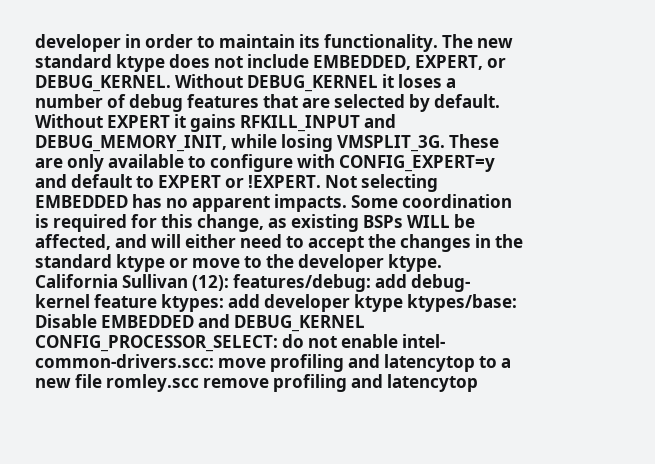developer in order to maintain its functionality. The new standard ktype does not include EMBEDDED, EXPERT, or DEBUG_KERNEL. Without DEBUG_KERNEL it loses a number of debug features that are selected by default. Without EXPERT it gains RFKILL_INPUT and DEBUG_MEMORY_INIT, while losing VMSPLIT_3G. These are only available to configure with CONFIG_EXPERT=y and default to EXPERT or !EXPERT. Not selecting EMBEDDED has no apparent impacts. Some coordination is required for this change, as existing BSPs WILL be affected, and will either need to accept the changes in the standard ktype or move to the developer ktype. California Sullivan (12): features/debug: add debug-kernel feature ktypes: add developer ktype ktypes/base: Disable EMBEDDED and DEBUG_KERNEL CONFIG_PROCESSOR_SELECT: do not enable intel-common-drivers.scc: move profiling and latencytop to a new file romley.scc remove profiling and latencytop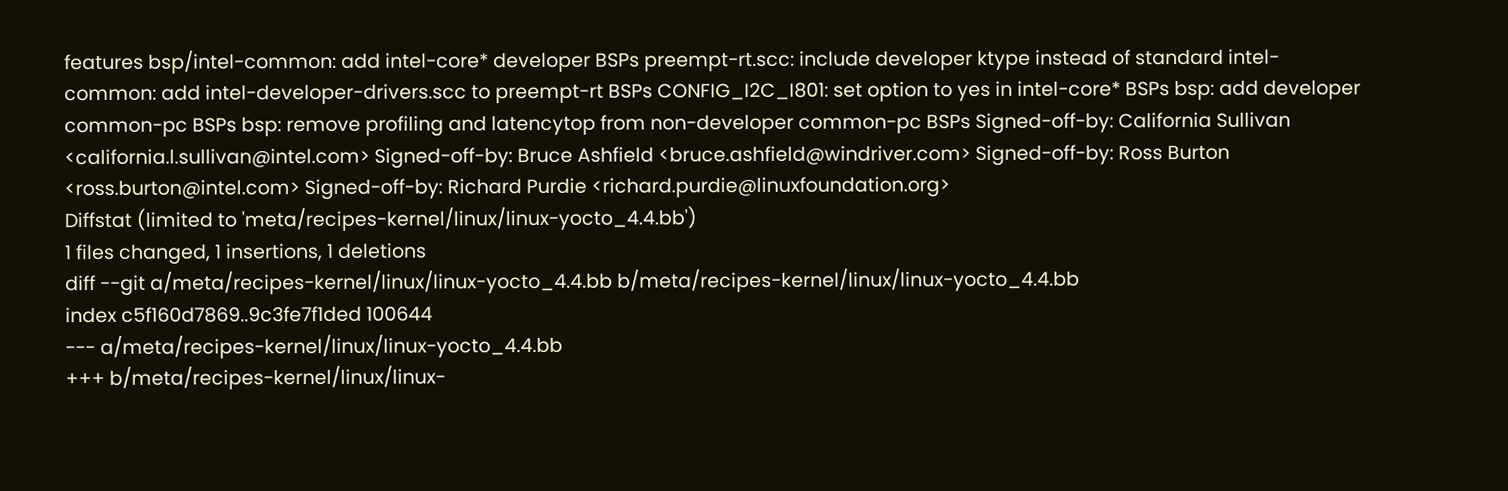features bsp/intel-common: add intel-core* developer BSPs preempt-rt.scc: include developer ktype instead of standard intel-common: add intel-developer-drivers.scc to preempt-rt BSPs CONFIG_I2C_I801: set option to yes in intel-core* BSPs bsp: add developer common-pc BSPs bsp: remove profiling and latencytop from non-developer common-pc BSPs Signed-off-by: California Sullivan <california.l.sullivan@intel.com> Signed-off-by: Bruce Ashfield <bruce.ashfield@windriver.com> Signed-off-by: Ross Burton <ross.burton@intel.com> Signed-off-by: Richard Purdie <richard.purdie@linuxfoundation.org>
Diffstat (limited to 'meta/recipes-kernel/linux/linux-yocto_4.4.bb')
1 files changed, 1 insertions, 1 deletions
diff --git a/meta/recipes-kernel/linux/linux-yocto_4.4.bb b/meta/recipes-kernel/linux/linux-yocto_4.4.bb
index c5f160d7869..9c3fe7f1ded 100644
--- a/meta/recipes-kernel/linux/linux-yocto_4.4.bb
+++ b/meta/recipes-kernel/linux/linux-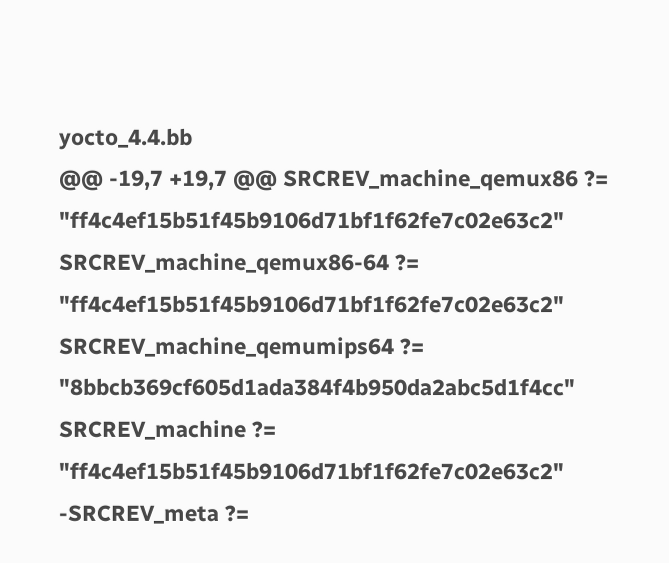yocto_4.4.bb
@@ -19,7 +19,7 @@ SRCREV_machine_qemux86 ?= "ff4c4ef15b51f45b9106d71bf1f62fe7c02e63c2"
SRCREV_machine_qemux86-64 ?= "ff4c4ef15b51f45b9106d71bf1f62fe7c02e63c2"
SRCREV_machine_qemumips64 ?= "8bbcb369cf605d1ada384f4b950da2abc5d1f4cc"
SRCREV_machine ?= "ff4c4ef15b51f45b9106d71bf1f62fe7c02e63c2"
-SRCREV_meta ?=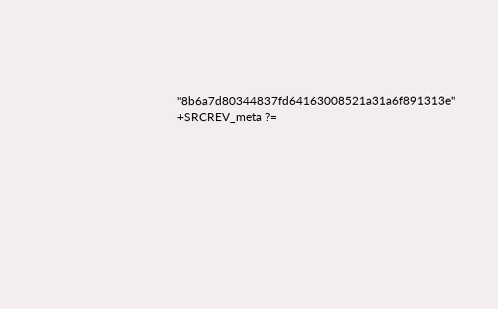"8b6a7d80344837fd64163008521a31a6f891313e"
+SRCREV_meta ?=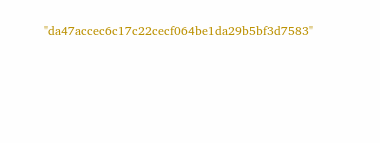"da47accec6c17c22cecf064be1da29b5bf3d7583"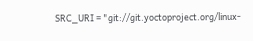SRC_URI = "git://git.yoctoproject.org/linux-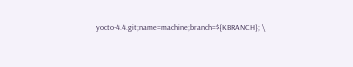yocto-4.4.git;name=machine;branch=${KBRANCH}; \